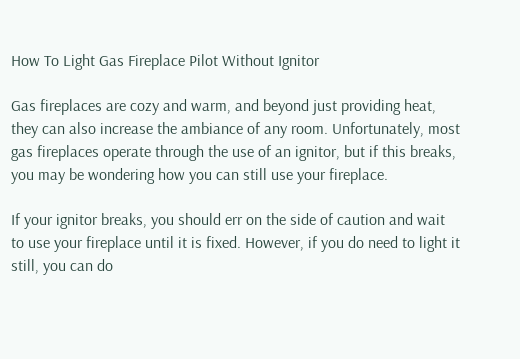How To Light Gas Fireplace Pilot Without Ignitor

Gas fireplaces are cozy and warm, and beyond just providing heat, they can also increase the ambiance of any room. Unfortunately, most gas fireplaces operate through the use of an ignitor, but if this breaks, you may be wondering how you can still use your fireplace.

If your ignitor breaks, you should err on the side of caution and wait to use your fireplace until it is fixed. However, if you do need to light it still, you can do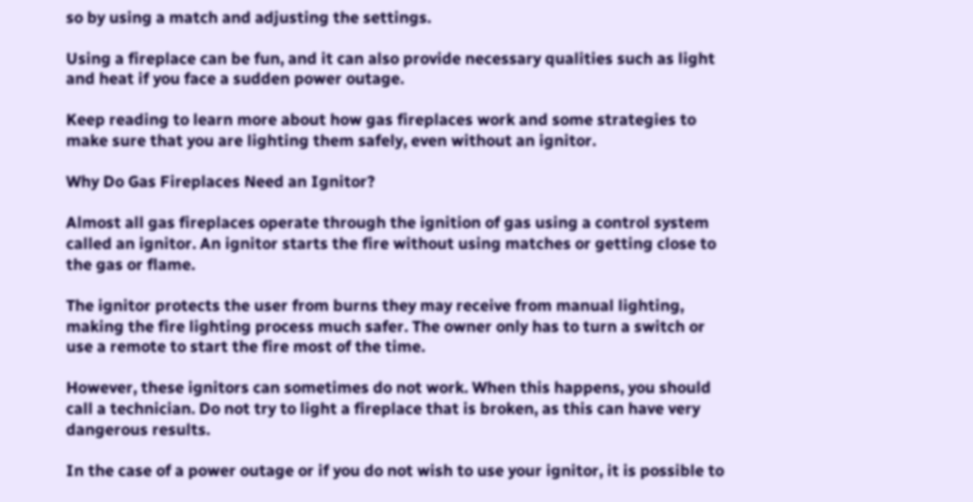so by using a match and adjusting the settings.

Using a fireplace can be fun, and it can also provide necessary qualities such as light and heat if you face a sudden power outage.

Keep reading to learn more about how gas fireplaces work and some strategies to make sure that you are lighting them safely, even without an ignitor.

Why Do Gas Fireplaces Need an Ignitor?

Almost all gas fireplaces operate through the ignition of gas using a control system called an ignitor. An ignitor starts the fire without using matches or getting close to the gas or flame.

The ignitor protects the user from burns they may receive from manual lighting, making the fire lighting process much safer. The owner only has to turn a switch or use a remote to start the fire most of the time.

However, these ignitors can sometimes do not work. When this happens, you should call a technician. Do not try to light a fireplace that is broken, as this can have very dangerous results.

In the case of a power outage or if you do not wish to use your ignitor, it is possible to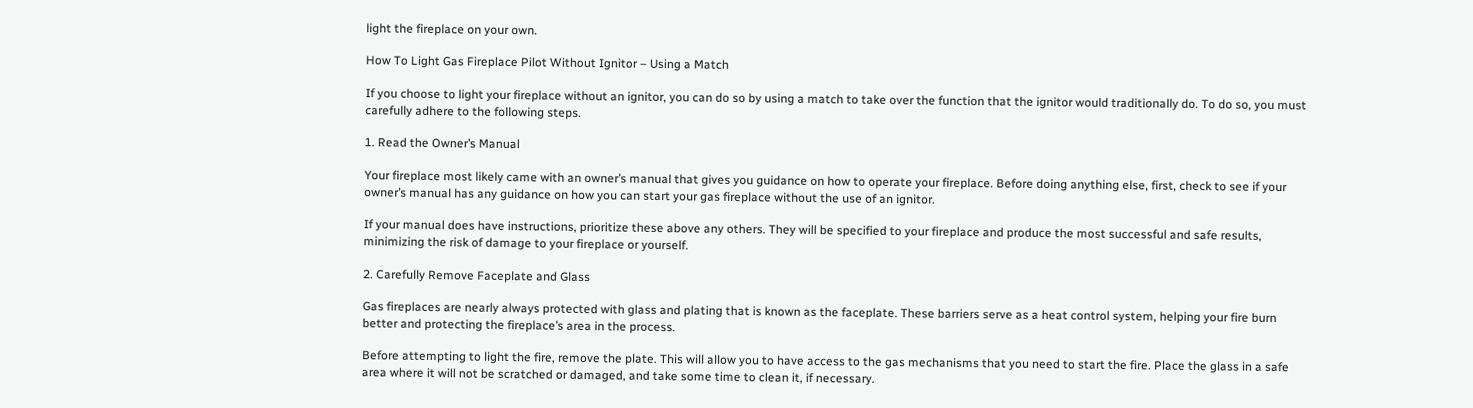light the fireplace on your own.

How To Light Gas Fireplace Pilot Without Ignitor – Using a Match

If you choose to light your fireplace without an ignitor, you can do so by using a match to take over the function that the ignitor would traditionally do. To do so, you must carefully adhere to the following steps.

1. Read the Owner’s Manual

Your fireplace most likely came with an owner’s manual that gives you guidance on how to operate your fireplace. Before doing anything else, first, check to see if your owner’s manual has any guidance on how you can start your gas fireplace without the use of an ignitor.

If your manual does have instructions, prioritize these above any others. They will be specified to your fireplace and produce the most successful and safe results, minimizing the risk of damage to your fireplace or yourself.

2. Carefully Remove Faceplate and Glass

Gas fireplaces are nearly always protected with glass and plating that is known as the faceplate. These barriers serve as a heat control system, helping your fire burn better and protecting the fireplace’s area in the process.

Before attempting to light the fire, remove the plate. This will allow you to have access to the gas mechanisms that you need to start the fire. Place the glass in a safe area where it will not be scratched or damaged, and take some time to clean it, if necessary.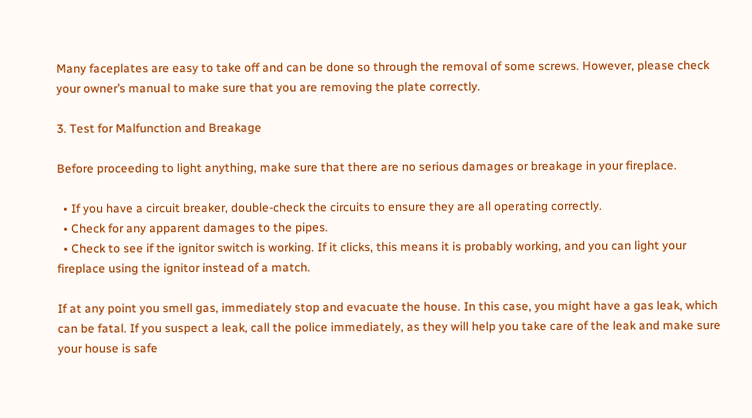Many faceplates are easy to take off and can be done so through the removal of some screws. However, please check your owner’s manual to make sure that you are removing the plate correctly.

3. Test for Malfunction and Breakage

Before proceeding to light anything, make sure that there are no serious damages or breakage in your fireplace.

  • If you have a circuit breaker, double-check the circuits to ensure they are all operating correctly.
  • Check for any apparent damages to the pipes.
  • Check to see if the ignitor switch is working. If it clicks, this means it is probably working, and you can light your fireplace using the ignitor instead of a match.

If at any point you smell gas, immediately stop and evacuate the house. In this case, you might have a gas leak, which can be fatal. If you suspect a leak, call the police immediately, as they will help you take care of the leak and make sure your house is safe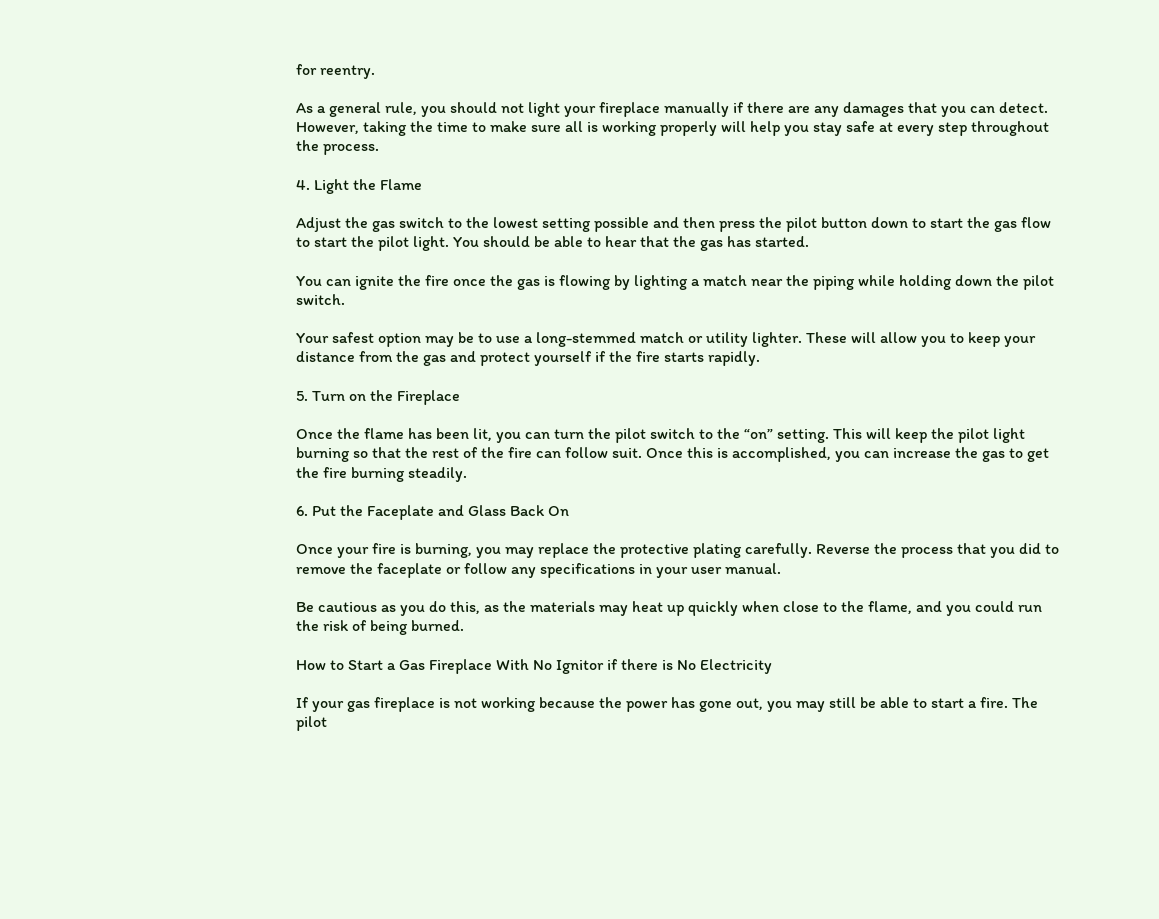for reentry.

As a general rule, you should not light your fireplace manually if there are any damages that you can detect. However, taking the time to make sure all is working properly will help you stay safe at every step throughout the process.

4. Light the Flame

Adjust the gas switch to the lowest setting possible and then press the pilot button down to start the gas flow to start the pilot light. You should be able to hear that the gas has started.

You can ignite the fire once the gas is flowing by lighting a match near the piping while holding down the pilot switch.

Your safest option may be to use a long-stemmed match or utility lighter. These will allow you to keep your distance from the gas and protect yourself if the fire starts rapidly.

5. Turn on the Fireplace

Once the flame has been lit, you can turn the pilot switch to the “on” setting. This will keep the pilot light burning so that the rest of the fire can follow suit. Once this is accomplished, you can increase the gas to get the fire burning steadily.

6. Put the Faceplate and Glass Back On

Once your fire is burning, you may replace the protective plating carefully. Reverse the process that you did to remove the faceplate or follow any specifications in your user manual.

Be cautious as you do this, as the materials may heat up quickly when close to the flame, and you could run the risk of being burned.

How to Start a Gas Fireplace With No Ignitor if there is No Electricity

If your gas fireplace is not working because the power has gone out, you may still be able to start a fire. The pilot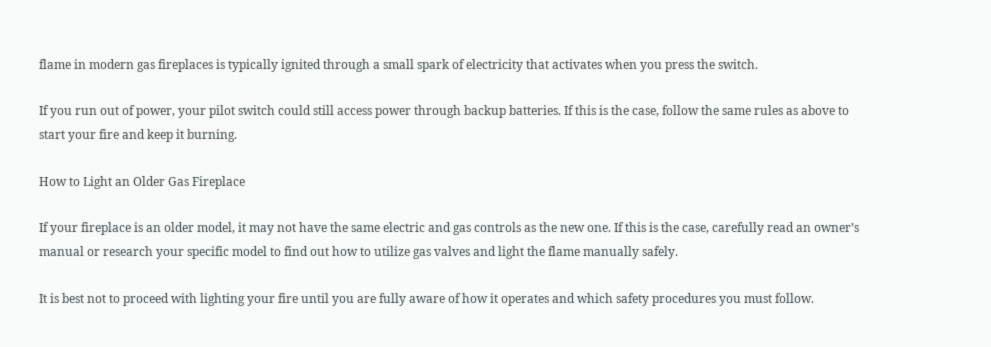flame in modern gas fireplaces is typically ignited through a small spark of electricity that activates when you press the switch.

If you run out of power, your pilot switch could still access power through backup batteries. If this is the case, follow the same rules as above to start your fire and keep it burning.

How to Light an Older Gas Fireplace

If your fireplace is an older model, it may not have the same electric and gas controls as the new one. If this is the case, carefully read an owner’s manual or research your specific model to find out how to utilize gas valves and light the flame manually safely.

It is best not to proceed with lighting your fire until you are fully aware of how it operates and which safety procedures you must follow.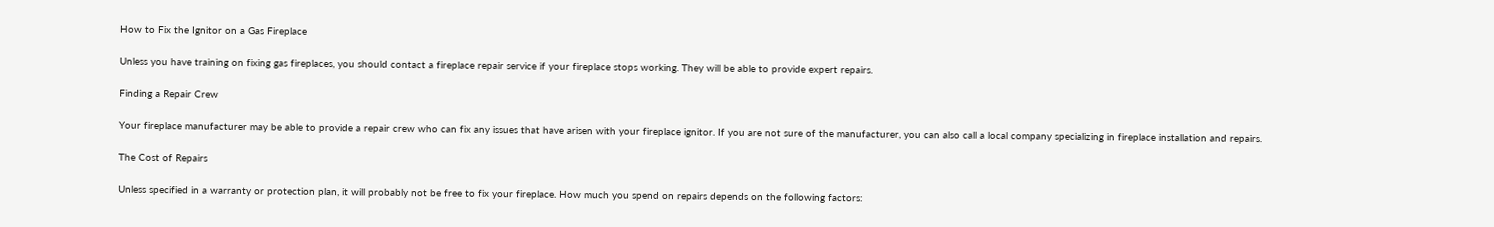How to Fix the Ignitor on a Gas Fireplace

Unless you have training on fixing gas fireplaces, you should contact a fireplace repair service if your fireplace stops working. They will be able to provide expert repairs.

Finding a Repair Crew

Your fireplace manufacturer may be able to provide a repair crew who can fix any issues that have arisen with your fireplace ignitor. If you are not sure of the manufacturer, you can also call a local company specializing in fireplace installation and repairs.

The Cost of Repairs

Unless specified in a warranty or protection plan, it will probably not be free to fix your fireplace. How much you spend on repairs depends on the following factors: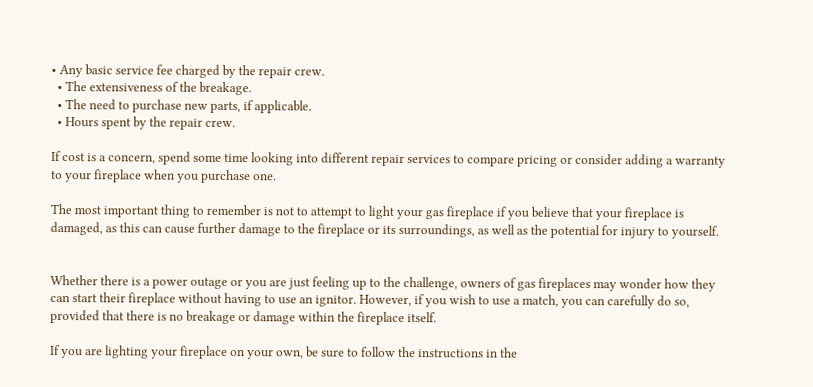• Any basic service fee charged by the repair crew.
  • The extensiveness of the breakage.
  • The need to purchase new parts, if applicable.
  • Hours spent by the repair crew.

If cost is a concern, spend some time looking into different repair services to compare pricing or consider adding a warranty to your fireplace when you purchase one.

The most important thing to remember is not to attempt to light your gas fireplace if you believe that your fireplace is damaged, as this can cause further damage to the fireplace or its surroundings, as well as the potential for injury to yourself.


Whether there is a power outage or you are just feeling up to the challenge, owners of gas fireplaces may wonder how they can start their fireplace without having to use an ignitor. However, if you wish to use a match, you can carefully do so, provided that there is no breakage or damage within the fireplace itself.

If you are lighting your fireplace on your own, be sure to follow the instructions in the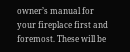owner’s manual for your fireplace first and foremost. These will be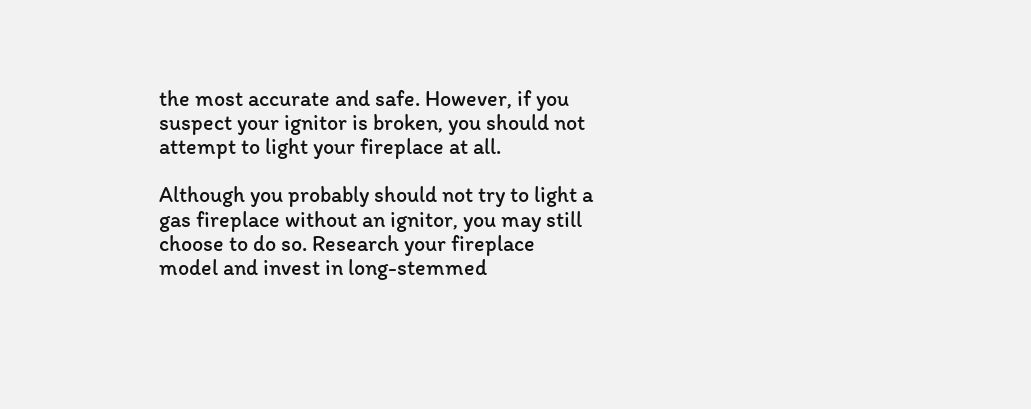the most accurate and safe. However, if you suspect your ignitor is broken, you should not attempt to light your fireplace at all.

Although you probably should not try to light a gas fireplace without an ignitor, you may still choose to do so. Research your fireplace model and invest in long-stemmed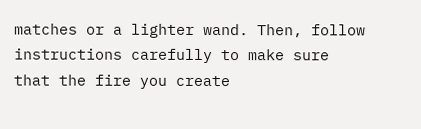matches or a lighter wand. Then, follow instructions carefully to make sure that the fire you create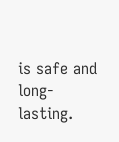is safe and long-lasting.